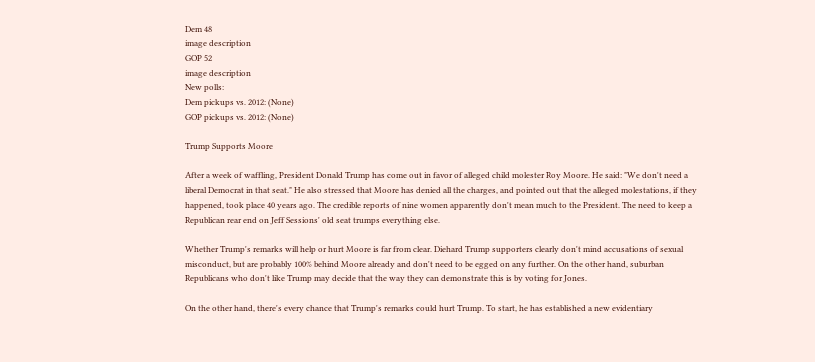Dem 48
image description
GOP 52
image description
New polls:
Dem pickups vs. 2012: (None)
GOP pickups vs. 2012: (None)

Trump Supports Moore

After a week of waffling, President Donald Trump has come out in favor of alleged child molester Roy Moore. He said: "We don't need a liberal Democrat in that seat." He also stressed that Moore has denied all the charges, and pointed out that the alleged molestations, if they happened, took place 40 years ago. The credible reports of nine women apparently don't mean much to the President. The need to keep a Republican rear end on Jeff Sessions' old seat trumps everything else.

Whether Trump's remarks will help or hurt Moore is far from clear. Diehard Trump supporters clearly don't mind accusations of sexual misconduct, but are probably 100% behind Moore already and don't need to be egged on any further. On the other hand, suburban Republicans who don't like Trump may decide that the way they can demonstrate this is by voting for Jones.

On the other hand, there's every chance that Trump's remarks could hurt Trump. To start, he has established a new evidentiary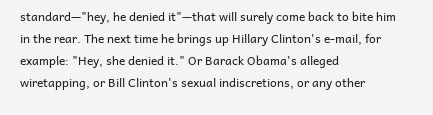standard—"hey, he denied it"—that will surely come back to bite him in the rear. The next time he brings up Hillary Clinton's e-mail, for example: "Hey, she denied it." Or Barack Obama's alleged wiretapping, or Bill Clinton's sexual indiscretions, or any other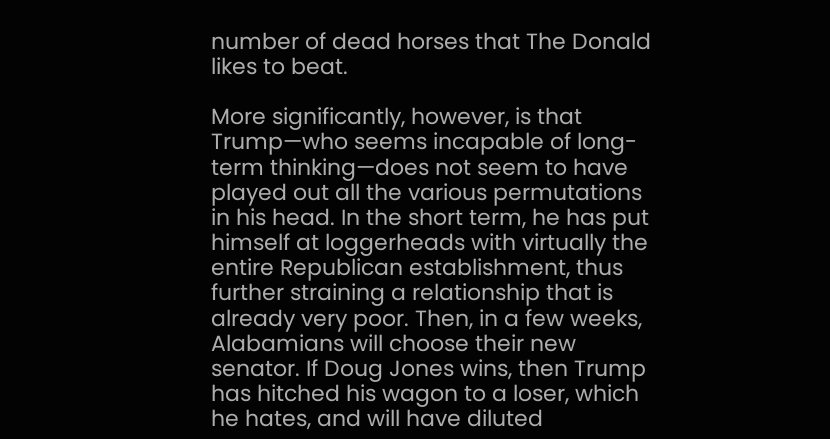number of dead horses that The Donald likes to beat.

More significantly, however, is that Trump—who seems incapable of long-term thinking—does not seem to have played out all the various permutations in his head. In the short term, he has put himself at loggerheads with virtually the entire Republican establishment, thus further straining a relationship that is already very poor. Then, in a few weeks, Alabamians will choose their new senator. If Doug Jones wins, then Trump has hitched his wagon to a loser, which he hates, and will have diluted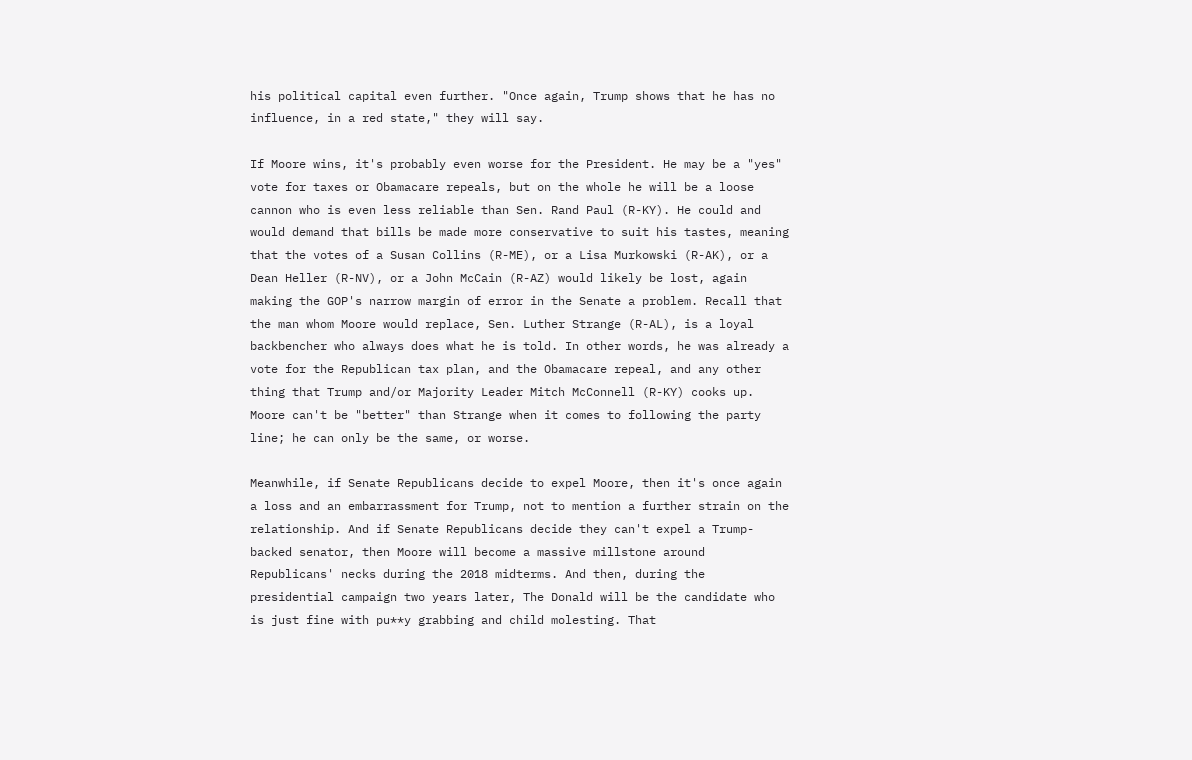his political capital even further. "Once again, Trump shows that he has no influence, in a red state," they will say.

If Moore wins, it's probably even worse for the President. He may be a "yes" vote for taxes or Obamacare repeals, but on the whole he will be a loose cannon who is even less reliable than Sen. Rand Paul (R-KY). He could and would demand that bills be made more conservative to suit his tastes, meaning that the votes of a Susan Collins (R-ME), or a Lisa Murkowski (R-AK), or a Dean Heller (R-NV), or a John McCain (R-AZ) would likely be lost, again making the GOP's narrow margin of error in the Senate a problem. Recall that the man whom Moore would replace, Sen. Luther Strange (R-AL), is a loyal backbencher who always does what he is told. In other words, he was already a vote for the Republican tax plan, and the Obamacare repeal, and any other thing that Trump and/or Majority Leader Mitch McConnell (R-KY) cooks up. Moore can't be "better" than Strange when it comes to following the party line; he can only be the same, or worse.

Meanwhile, if Senate Republicans decide to expel Moore, then it's once again a loss and an embarrassment for Trump, not to mention a further strain on the relationship. And if Senate Republicans decide they can't expel a Trump-backed senator, then Moore will become a massive millstone around Republicans' necks during the 2018 midterms. And then, during the presidential campaign two years later, The Donald will be the candidate who is just fine with pu**y grabbing and child molesting. That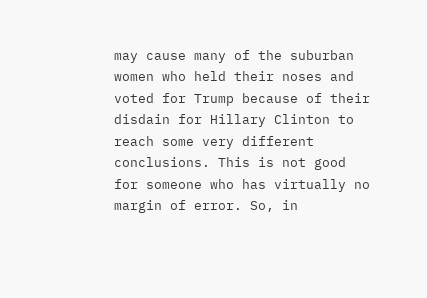may cause many of the suburban women who held their noses and voted for Trump because of their disdain for Hillary Clinton to reach some very different conclusions. This is not good for someone who has virtually no margin of error. So, in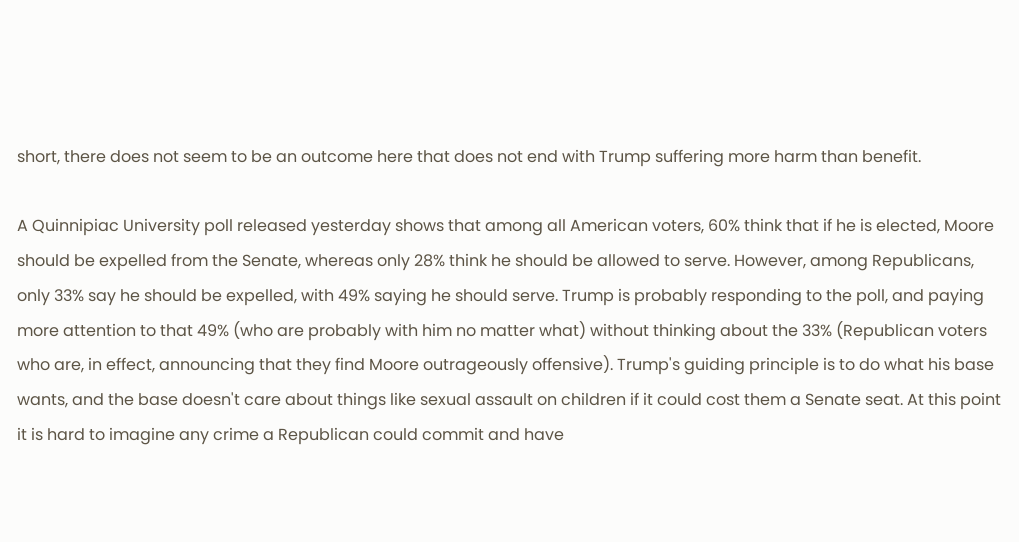short, there does not seem to be an outcome here that does not end with Trump suffering more harm than benefit.

A Quinnipiac University poll released yesterday shows that among all American voters, 60% think that if he is elected, Moore should be expelled from the Senate, whereas only 28% think he should be allowed to serve. However, among Republicans, only 33% say he should be expelled, with 49% saying he should serve. Trump is probably responding to the poll, and paying more attention to that 49% (who are probably with him no matter what) without thinking about the 33% (Republican voters who are, in effect, announcing that they find Moore outrageously offensive). Trump's guiding principle is to do what his base wants, and the base doesn't care about things like sexual assault on children if it could cost them a Senate seat. At this point it is hard to imagine any crime a Republican could commit and have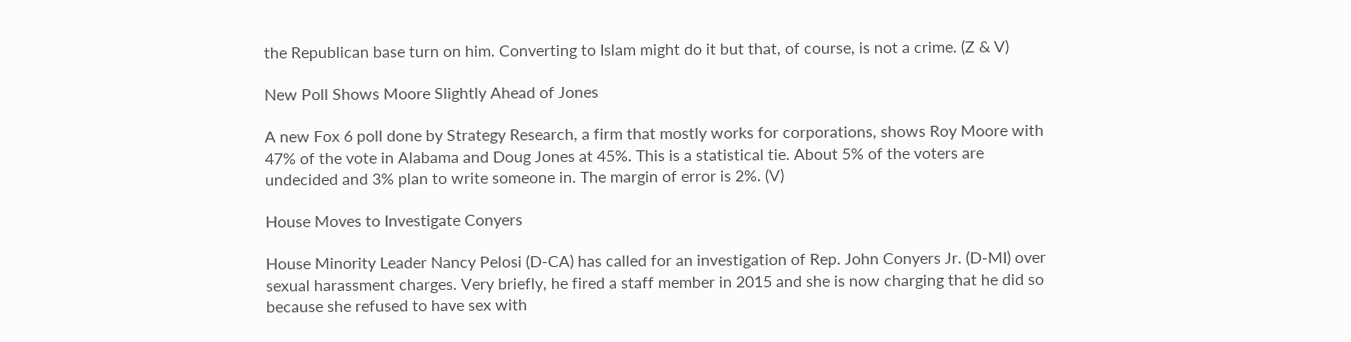the Republican base turn on him. Converting to Islam might do it but that, of course, is not a crime. (Z & V)

New Poll Shows Moore Slightly Ahead of Jones

A new Fox 6 poll done by Strategy Research, a firm that mostly works for corporations, shows Roy Moore with 47% of the vote in Alabama and Doug Jones at 45%. This is a statistical tie. About 5% of the voters are undecided and 3% plan to write someone in. The margin of error is 2%. (V)

House Moves to Investigate Conyers

House Minority Leader Nancy Pelosi (D-CA) has called for an investigation of Rep. John Conyers Jr. (D-MI) over sexual harassment charges. Very briefly, he fired a staff member in 2015 and she is now charging that he did so because she refused to have sex with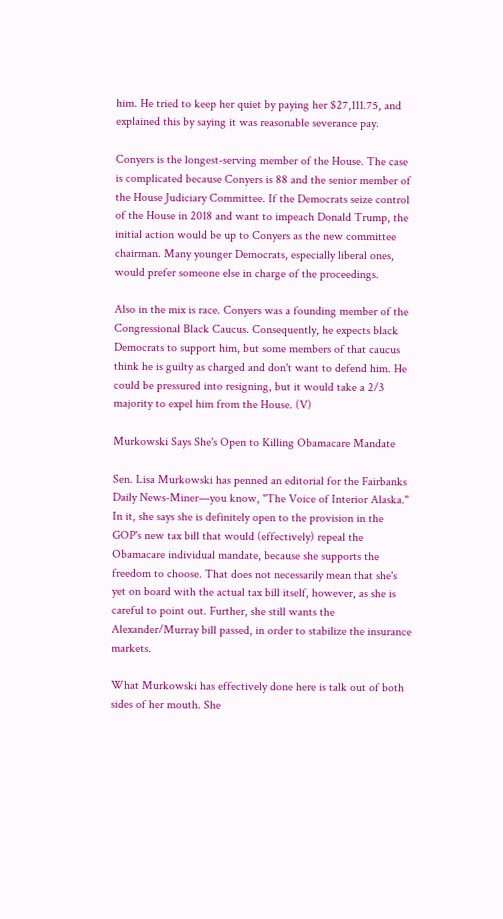him. He tried to keep her quiet by paying her $27,111.75, and explained this by saying it was reasonable severance pay.

Conyers is the longest-serving member of the House. The case is complicated because Conyers is 88 and the senior member of the House Judiciary Committee. If the Democrats seize control of the House in 2018 and want to impeach Donald Trump, the initial action would be up to Conyers as the new committee chairman. Many younger Democrats, especially liberal ones, would prefer someone else in charge of the proceedings.

Also in the mix is race. Conyers was a founding member of the Congressional Black Caucus. Consequently, he expects black Democrats to support him, but some members of that caucus think he is guilty as charged and don't want to defend him. He could be pressured into resigning, but it would take a 2/3 majority to expel him from the House. (V)

Murkowski Says She's Open to Killing Obamacare Mandate

Sen. Lisa Murkowski has penned an editorial for the Fairbanks Daily News-Miner—you know, "The Voice of Interior Alaska." In it, she says she is definitely open to the provision in the GOP's new tax bill that would (effectively) repeal the Obamacare individual mandate, because she supports the freedom to choose. That does not necessarily mean that she's yet on board with the actual tax bill itself, however, as she is careful to point out. Further, she still wants the Alexander/Murray bill passed, in order to stabilize the insurance markets.

What Murkowski has effectively done here is talk out of both sides of her mouth. She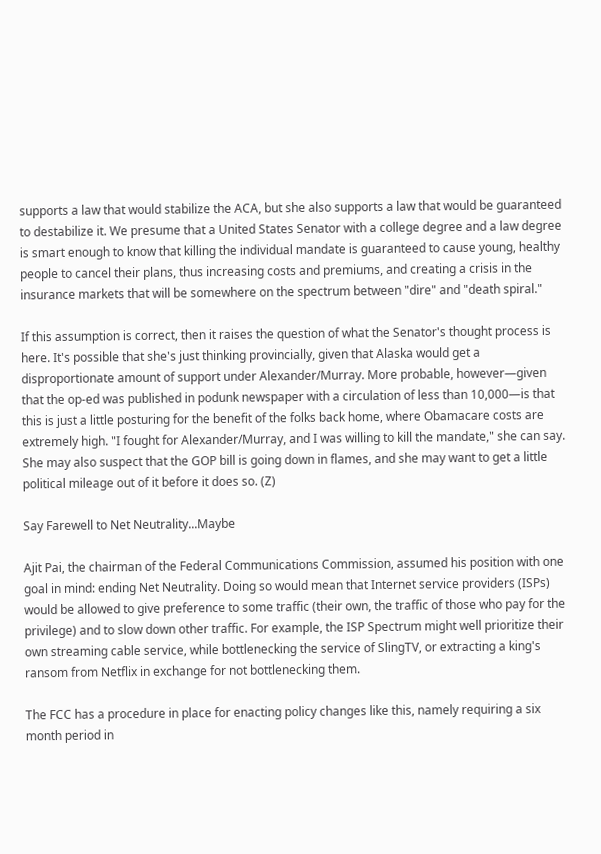supports a law that would stabilize the ACA, but she also supports a law that would be guaranteed to destabilize it. We presume that a United States Senator with a college degree and a law degree is smart enough to know that killing the individual mandate is guaranteed to cause young, healthy people to cancel their plans, thus increasing costs and premiums, and creating a crisis in the insurance markets that will be somewhere on the spectrum between "dire" and "death spiral."

If this assumption is correct, then it raises the question of what the Senator's thought process is here. It's possible that she's just thinking provincially, given that Alaska would get a disproportionate amount of support under Alexander/Murray. More probable, however—given that the op-ed was published in podunk newspaper with a circulation of less than 10,000—is that this is just a little posturing for the benefit of the folks back home, where Obamacare costs are extremely high. "I fought for Alexander/Murray, and I was willing to kill the mandate," she can say. She may also suspect that the GOP bill is going down in flames, and she may want to get a little political mileage out of it before it does so. (Z)

Say Farewell to Net Neutrality...Maybe

Ajit Pai, the chairman of the Federal Communications Commission, assumed his position with one goal in mind: ending Net Neutrality. Doing so would mean that Internet service providers (ISPs) would be allowed to give preference to some traffic (their own, the traffic of those who pay for the privilege) and to slow down other traffic. For example, the ISP Spectrum might well prioritize their own streaming cable service, while bottlenecking the service of SlingTV, or extracting a king's ransom from Netflix in exchange for not bottlenecking them.

The FCC has a procedure in place for enacting policy changes like this, namely requiring a six month period in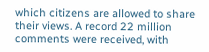which citizens are allowed to share their views. A record 22 million comments were received, with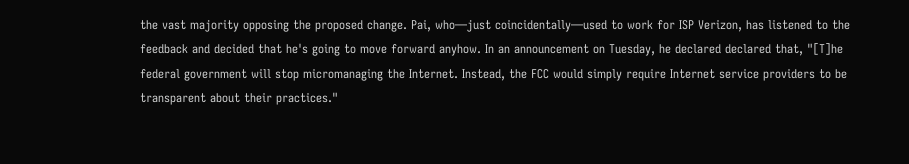the vast majority opposing the proposed change. Pai, who—just coincidentally—used to work for ISP Verizon, has listened to the feedback and decided that he's going to move forward anyhow. In an announcement on Tuesday, he declared declared that, "[T]he federal government will stop micromanaging the Internet. Instead, the FCC would simply require Internet service providers to be transparent about their practices."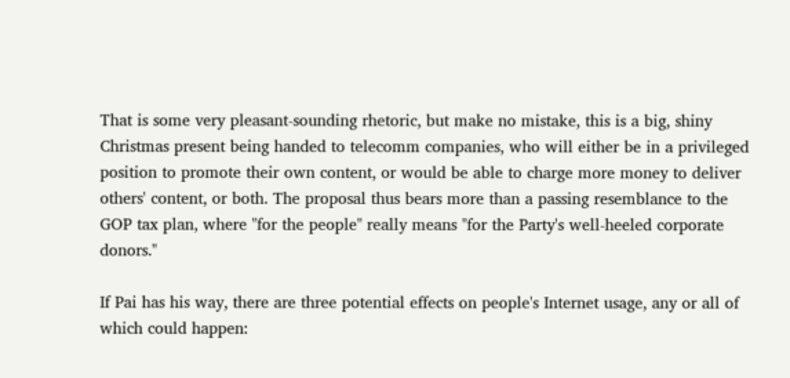That is some very pleasant-sounding rhetoric, but make no mistake, this is a big, shiny Christmas present being handed to telecomm companies, who will either be in a privileged position to promote their own content, or would be able to charge more money to deliver others' content, or both. The proposal thus bears more than a passing resemblance to the GOP tax plan, where "for the people" really means "for the Party's well-heeled corporate donors."

If Pai has his way, there are three potential effects on people's Internet usage, any or all of which could happen: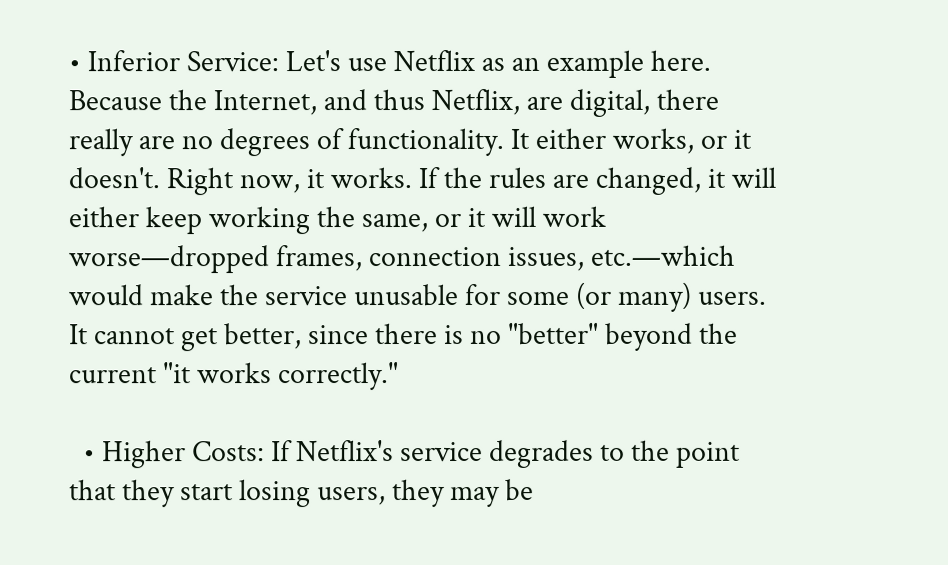• Inferior Service: Let's use Netflix as an example here. Because the Internet, and thus Netflix, are digital, there really are no degrees of functionality. It either works, or it doesn't. Right now, it works. If the rules are changed, it will either keep working the same, or it will work worse—dropped frames, connection issues, etc.—which would make the service unusable for some (or many) users. It cannot get better, since there is no "better" beyond the current "it works correctly."

  • Higher Costs: If Netflix's service degrades to the point that they start losing users, they may be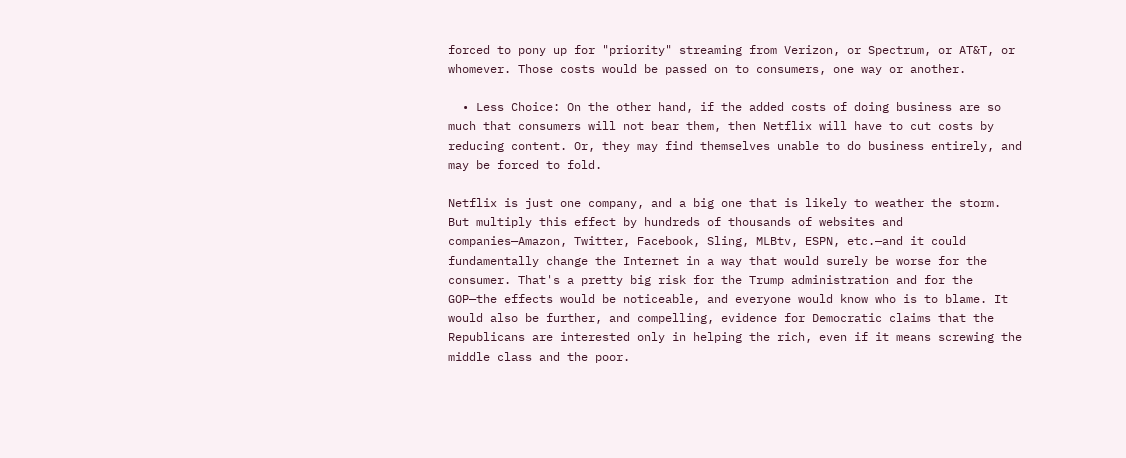forced to pony up for "priority" streaming from Verizon, or Spectrum, or AT&T, or whomever. Those costs would be passed on to consumers, one way or another.

  • Less Choice: On the other hand, if the added costs of doing business are so much that consumers will not bear them, then Netflix will have to cut costs by reducing content. Or, they may find themselves unable to do business entirely, and may be forced to fold.

Netflix is just one company, and a big one that is likely to weather the storm. But multiply this effect by hundreds of thousands of websites and companies—Amazon, Twitter, Facebook, Sling, MLBtv, ESPN, etc.—and it could fundamentally change the Internet in a way that would surely be worse for the consumer. That's a pretty big risk for the Trump administration and for the GOP—the effects would be noticeable, and everyone would know who is to blame. It would also be further, and compelling, evidence for Democratic claims that the Republicans are interested only in helping the rich, even if it means screwing the middle class and the poor.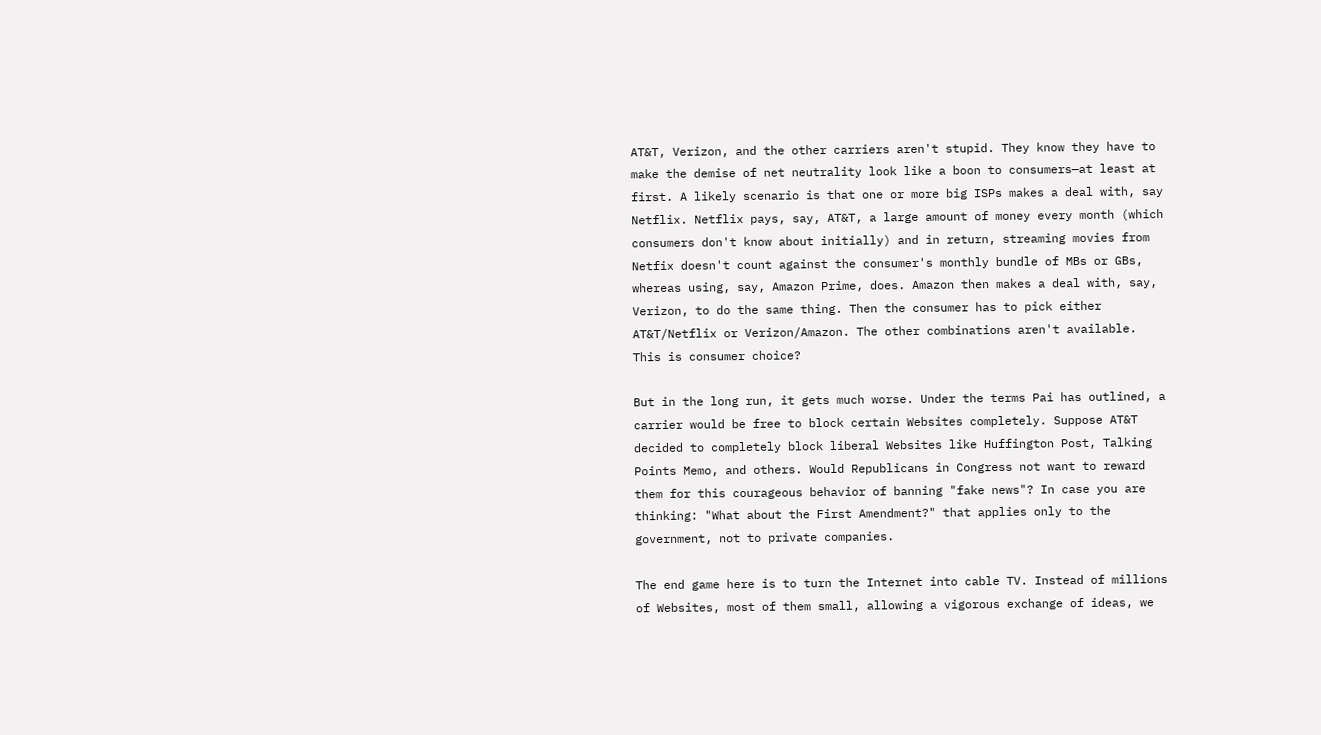AT&T, Verizon, and the other carriers aren't stupid. They know they have to make the demise of net neutrality look like a boon to consumers—at least at first. A likely scenario is that one or more big ISPs makes a deal with, say Netflix. Netflix pays, say, AT&T, a large amount of money every month (which consumers don't know about initially) and in return, streaming movies from Netfix doesn't count against the consumer's monthly bundle of MBs or GBs, whereas using, say, Amazon Prime, does. Amazon then makes a deal with, say, Verizon, to do the same thing. Then the consumer has to pick either AT&T/Netflix or Verizon/Amazon. The other combinations aren't available. This is consumer choice?

But in the long run, it gets much worse. Under the terms Pai has outlined, a carrier would be free to block certain Websites completely. Suppose AT&T decided to completely block liberal Websites like Huffington Post, Talking Points Memo, and others. Would Republicans in Congress not want to reward them for this courageous behavior of banning "fake news"? In case you are thinking: "What about the First Amendment?" that applies only to the government, not to private companies.

The end game here is to turn the Internet into cable TV. Instead of millions of Websites, most of them small, allowing a vigorous exchange of ideas, we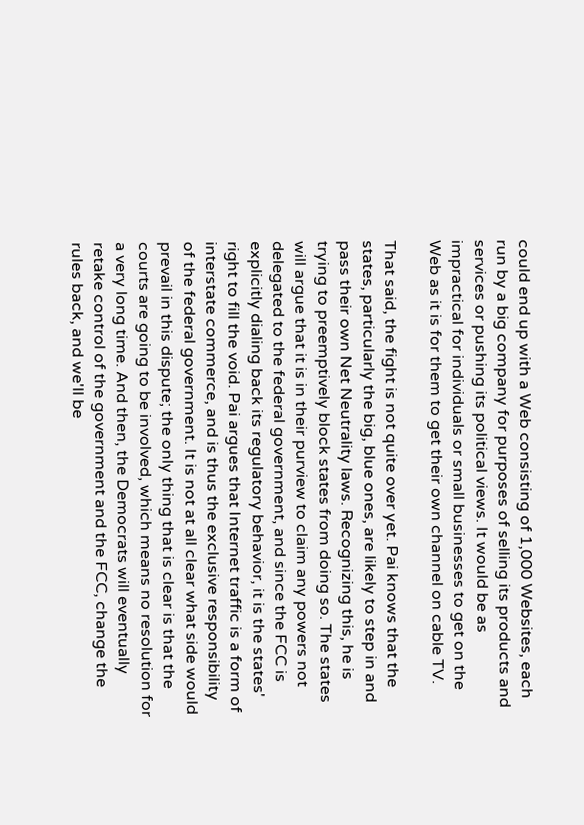could end up with a Web consisting of 1,000 Websites, each run by a big company for purposes of selling its products and services or pushing its political views. It would be as impractical for individuals or small businesses to get on the Web as it is for them to get their own channel on cable TV.

That said, the fight is not quite over yet. Pai knows that the states, particularly the big, blue ones, are likely to step in and pass their own Net Neutrality laws. Recognizing this, he is trying to preemptively block states from doing so. The states will argue that it is in their purview to claim any powers not delegated to the federal government, and since the FCC is explicitly dialing back its regulatory behavior, it is the states' right to fill the void. Pai argues that Internet traffic is a form of interstate commerce, and is thus the exclusive responsibility of the federal government. It is not at all clear what side would prevail in this dispute; the only thing that is clear is that the courts are going to be involved, which means no resolution for a very long time. And then, the Democrats will eventually retake control of the government and the FCC, change the rules back, and we'll be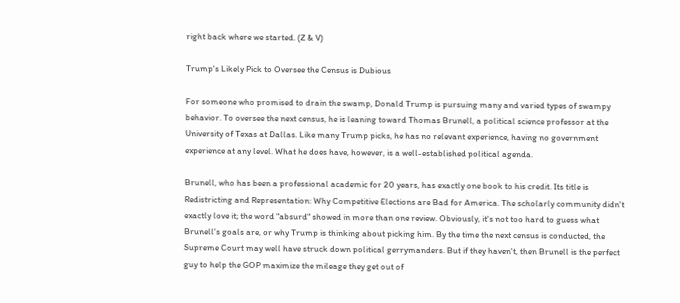right back where we started. (Z & V)

Trump's Likely Pick to Oversee the Census is Dubious

For someone who promised to drain the swamp, Donald Trump is pursuing many and varied types of swampy behavior. To oversee the next census, he is leaning toward Thomas Brunell, a political science professor at the University of Texas at Dallas. Like many Trump picks, he has no relevant experience, having no government experience at any level. What he does have, however, is a well-established political agenda.

Brunell, who has been a professional academic for 20 years, has exactly one book to his credit. Its title is Redistricting and Representation: Why Competitive Elections are Bad for America. The scholarly community didn't exactly love it; the word "absurd" showed in more than one review. Obviously, it's not too hard to guess what Brunell's goals are, or why Trump is thinking about picking him. By the time the next census is conducted, the Supreme Court may well have struck down political gerrymanders. But if they haven't, then Brunell is the perfect guy to help the GOP maximize the mileage they get out of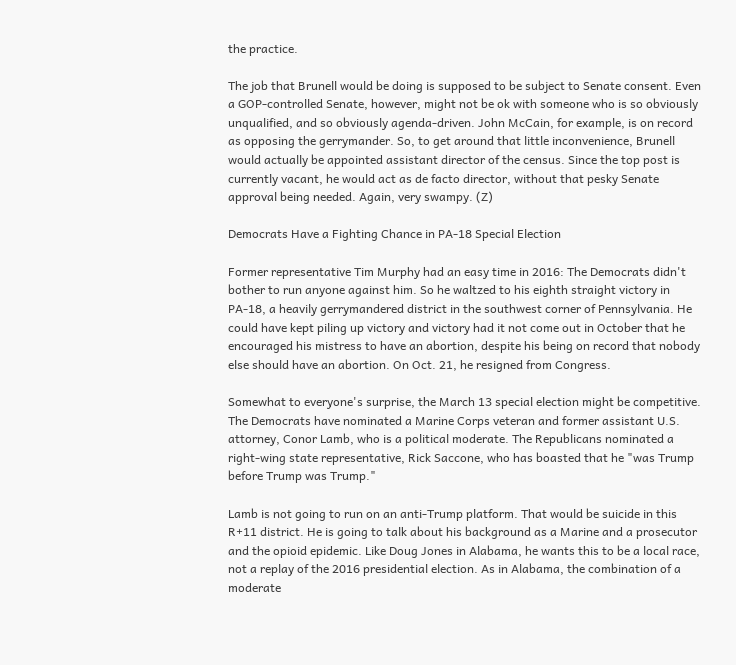the practice.

The job that Brunell would be doing is supposed to be subject to Senate consent. Even a GOP-controlled Senate, however, might not be ok with someone who is so obviously unqualified, and so obviously agenda-driven. John McCain, for example, is on record as opposing the gerrymander. So, to get around that little inconvenience, Brunell would actually be appointed assistant director of the census. Since the top post is currently vacant, he would act as de facto director, without that pesky Senate approval being needed. Again, very swampy. (Z)

Democrats Have a Fighting Chance in PA-18 Special Election

Former representative Tim Murphy had an easy time in 2016: The Democrats didn't bother to run anyone against him. So he waltzed to his eighth straight victory in PA-18, a heavily gerrymandered district in the southwest corner of Pennsylvania. He could have kept piling up victory and victory had it not come out in October that he encouraged his mistress to have an abortion, despite his being on record that nobody else should have an abortion. On Oct. 21, he resigned from Congress.

Somewhat to everyone's surprise, the March 13 special election might be competitive. The Democrats have nominated a Marine Corps veteran and former assistant U.S. attorney, Conor Lamb, who is a political moderate. The Republicans nominated a right-wing state representative, Rick Saccone, who has boasted that he "was Trump before Trump was Trump."

Lamb is not going to run on an anti-Trump platform. That would be suicide in this R+11 district. He is going to talk about his background as a Marine and a prosecutor and the opioid epidemic. Like Doug Jones in Alabama, he wants this to be a local race, not a replay of the 2016 presidential election. As in Alabama, the combination of a moderate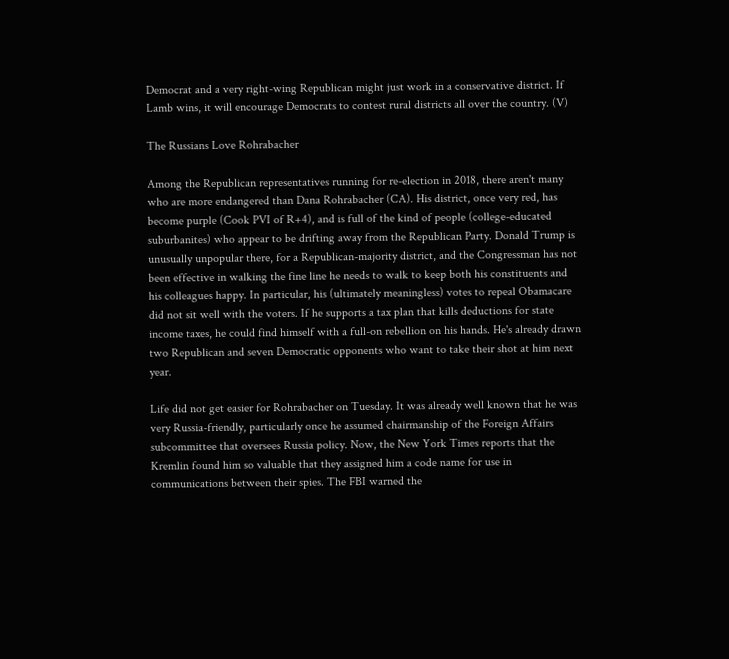Democrat and a very right-wing Republican might just work in a conservative district. If Lamb wins, it will encourage Democrats to contest rural districts all over the country. (V)

The Russians Love Rohrabacher

Among the Republican representatives running for re-election in 2018, there aren't many who are more endangered than Dana Rohrabacher (CA). His district, once very red, has become purple (Cook PVI of R+4), and is full of the kind of people (college-educated suburbanites) who appear to be drifting away from the Republican Party. Donald Trump is unusually unpopular there, for a Republican-majority district, and the Congressman has not been effective in walking the fine line he needs to walk to keep both his constituents and his colleagues happy. In particular, his (ultimately meaningless) votes to repeal Obamacare did not sit well with the voters. If he supports a tax plan that kills deductions for state income taxes, he could find himself with a full-on rebellion on his hands. He's already drawn two Republican and seven Democratic opponents who want to take their shot at him next year.

Life did not get easier for Rohrabacher on Tuesday. It was already well known that he was very Russia-friendly, particularly once he assumed chairmanship of the Foreign Affairs subcommittee that oversees Russia policy. Now, the New York Times reports that the Kremlin found him so valuable that they assigned him a code name for use in communications between their spies. The FBI warned the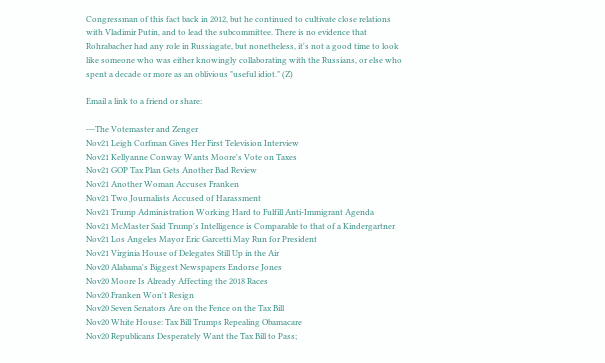Congressman of this fact back in 2012, but he continued to cultivate close relations with Vladimir Putin, and to lead the subcommittee. There is no evidence that Rohrabacher had any role in Russiagate, but nonetheless, it's not a good time to look like someone who was either knowingly collaborating with the Russians, or else who spent a decade or more as an oblivious "useful idiot." (Z)

Email a link to a friend or share:

---The Votemaster and Zenger
Nov21 Leigh Corfman Gives Her First Television Interview
Nov21 Kellyanne Conway Wants Moore's Vote on Taxes
Nov21 GOP Tax Plan Gets Another Bad Review
Nov21 Another Woman Accuses Franken
Nov21 Two Journalists Accused of Harassment
Nov21 Trump Administration Working Hard to Fulfill Anti-Immigrant Agenda
Nov21 McMaster Said Trump's Intelligence is Comparable to that of a Kindergartner
Nov21 Los Angeles Mayor Eric Garcetti May Run for President
Nov21 Virginia House of Delegates Still Up in the Air
Nov20 Alabama's Biggest Newspapers Endorse Jones
Nov20 Moore Is Already Affecting the 2018 Races
Nov20 Franken Won't Resign
Nov20 Seven Senators Are on the Fence on the Tax Bill
Nov20 White House: Tax Bill Trumps Repealing Obamacare
Nov20 Republicans Desperately Want the Tax Bill to Pass;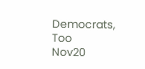Democrats, Too
Nov20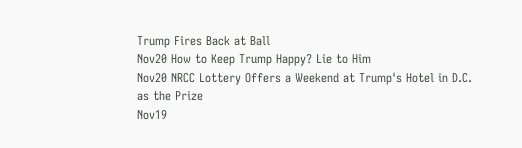Trump Fires Back at Ball
Nov20 How to Keep Trump Happy? Lie to Him
Nov20 NRCC Lottery Offers a Weekend at Trump's Hotel in D.C. as the Prize
Nov19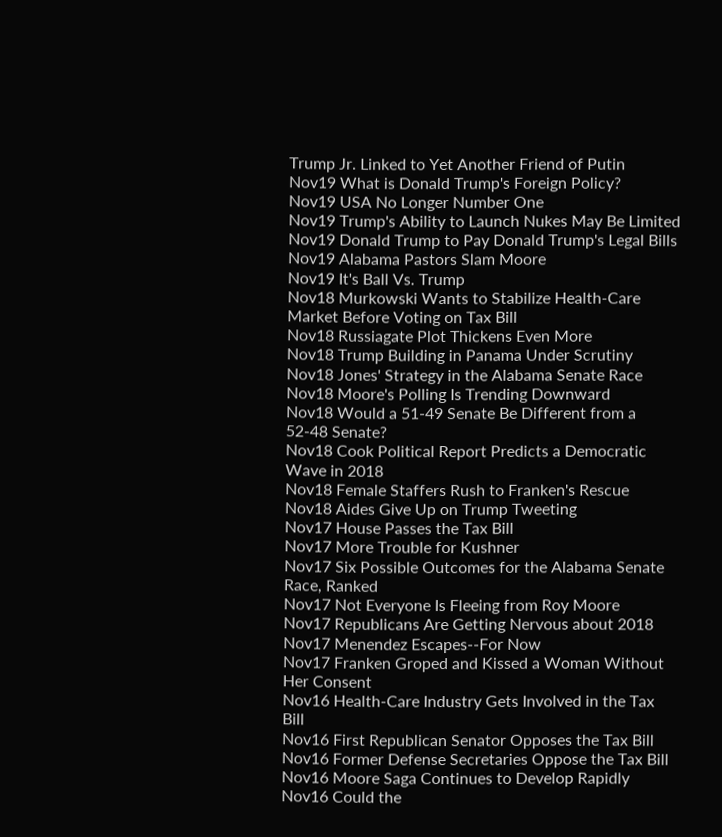Trump Jr. Linked to Yet Another Friend of Putin
Nov19 What is Donald Trump's Foreign Policy?
Nov19 USA No Longer Number One
Nov19 Trump's Ability to Launch Nukes May Be Limited
Nov19 Donald Trump to Pay Donald Trump's Legal Bills
Nov19 Alabama Pastors Slam Moore
Nov19 It's Ball Vs. Trump
Nov18 Murkowski Wants to Stabilize Health-Care Market Before Voting on Tax Bill
Nov18 Russiagate Plot Thickens Even More
Nov18 Trump Building in Panama Under Scrutiny
Nov18 Jones' Strategy in the Alabama Senate Race
Nov18 Moore's Polling Is Trending Downward
Nov18 Would a 51-49 Senate Be Different from a 52-48 Senate?
Nov18 Cook Political Report Predicts a Democratic Wave in 2018
Nov18 Female Staffers Rush to Franken's Rescue
Nov18 Aides Give Up on Trump Tweeting
Nov17 House Passes the Tax Bill
Nov17 More Trouble for Kushner
Nov17 Six Possible Outcomes for the Alabama Senate Race, Ranked
Nov17 Not Everyone Is Fleeing from Roy Moore
Nov17 Republicans Are Getting Nervous about 2018
Nov17 Menendez Escapes--For Now
Nov17 Franken Groped and Kissed a Woman Without Her Consent
Nov16 Health-Care Industry Gets Involved in the Tax Bill
Nov16 First Republican Senator Opposes the Tax Bill
Nov16 Former Defense Secretaries Oppose the Tax Bill
Nov16 Moore Saga Continues to Develop Rapidly
Nov16 Could the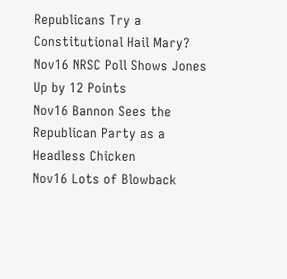Republicans Try a Constitutional Hail Mary?
Nov16 NRSC Poll Shows Jones Up by 12 Points
Nov16 Bannon Sees the Republican Party as a Headless Chicken
Nov16 Lots of Blowback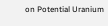on Potential Uranium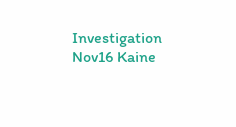Investigation
Nov16 Kaine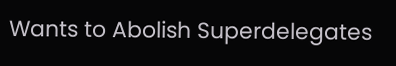Wants to Abolish Superdelegates